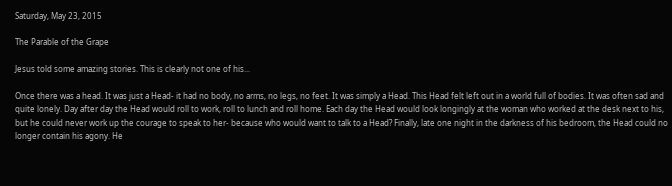Saturday, May 23, 2015

The Parable of the Grape

Jesus told some amazing stories. This is clearly not one of his...

Once there was a head. It was just a Head- it had no body, no arms, no legs, no feet. It was simply a Head. This Head felt left out in a world full of bodies. It was often sad and quite lonely. Day after day the Head would roll to work, roll to lunch and roll home. Each day the Head would look longingly at the woman who worked at the desk next to his, but he could never work up the courage to speak to her- because who would want to talk to a Head? Finally, late one night in the darkness of his bedroom, the Head could no longer contain his agony. He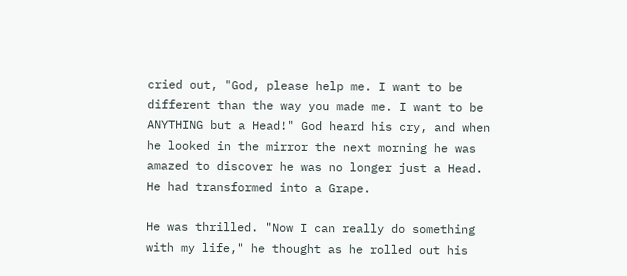cried out, "God, please help me. I want to be different than the way you made me. I want to be ANYTHING but a Head!" God heard his cry, and when he looked in the mirror the next morning he was amazed to discover he was no longer just a Head. He had transformed into a Grape.

He was thrilled. "Now I can really do something with my life," he thought as he rolled out his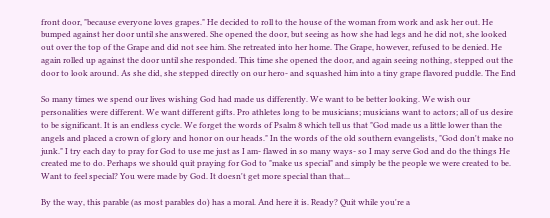front door, "because everyone loves grapes." He decided to roll to the house of the woman from work and ask her out. He bumped against her door until she answered. She opened the door, but seeing as how she had legs and he did not, she looked out over the top of the Grape and did not see him. She retreated into her home. The Grape, however, refused to be denied. He again rolled up against the door until she responded. This time she opened the door, and again seeing nothing, stepped out the door to look around. As she did, she stepped directly on our hero- and squashed him into a tiny grape flavored puddle. The End

So many times we spend our lives wishing God had made us differently. We want to be better looking. We wish our personalities were different. We want different gifts. Pro athletes long to be musicians; musicians want to actors; all of us desire to be significant. It is an endless cycle. We forget the words of Psalm 8 which tell us that "God made us a little lower than the angels and placed a crown of glory and honor on our heads." In the words of the old southern evangelists, "God don't make no junk." I try each day to pray for God to use me just as I am- flawed in so many ways- so I may serve God and do the things He created me to do. Perhaps we should quit praying for God to "make us special" and simply be the people we were created to be. Want to feel special? You were made by God. It doesn't get more special than that...

By the way, this parable (as most parables do) has a moral. And here it is. Ready? Quit while you're a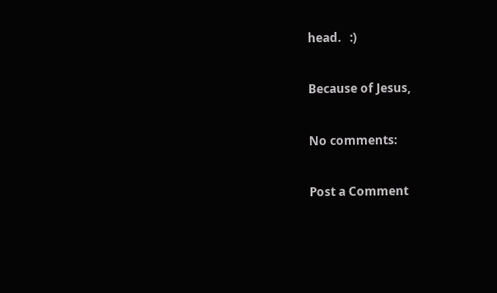head.   :)

Because of Jesus,

No comments:

Post a Comment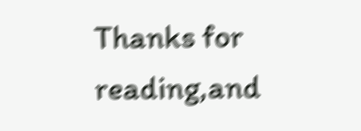Thanks for reading,and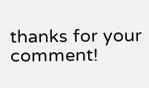thanks for your comment!